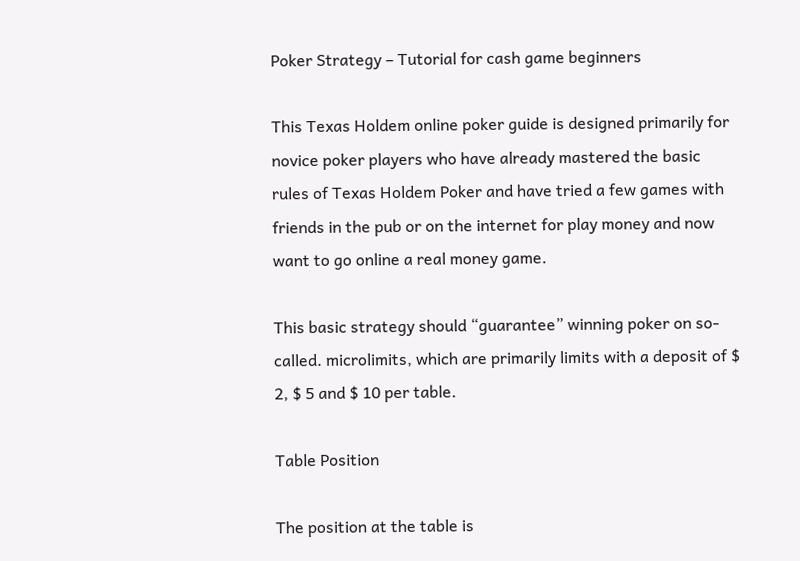Poker Strategy – Tutorial for cash game beginners

This Texas Holdem online poker guide is designed primarily for novice poker players who have already mastered the basic rules of Texas Holdem Poker and have tried a few games with friends in the pub or on the internet for play money and now want to go online a real money game.

This basic strategy should “guarantee” winning poker on so-called. microlimits, which are primarily limits with a deposit of $ 2, $ 5 and $ 10 per table.

Table Position

The position at the table is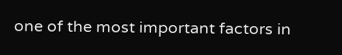one of the most important factors in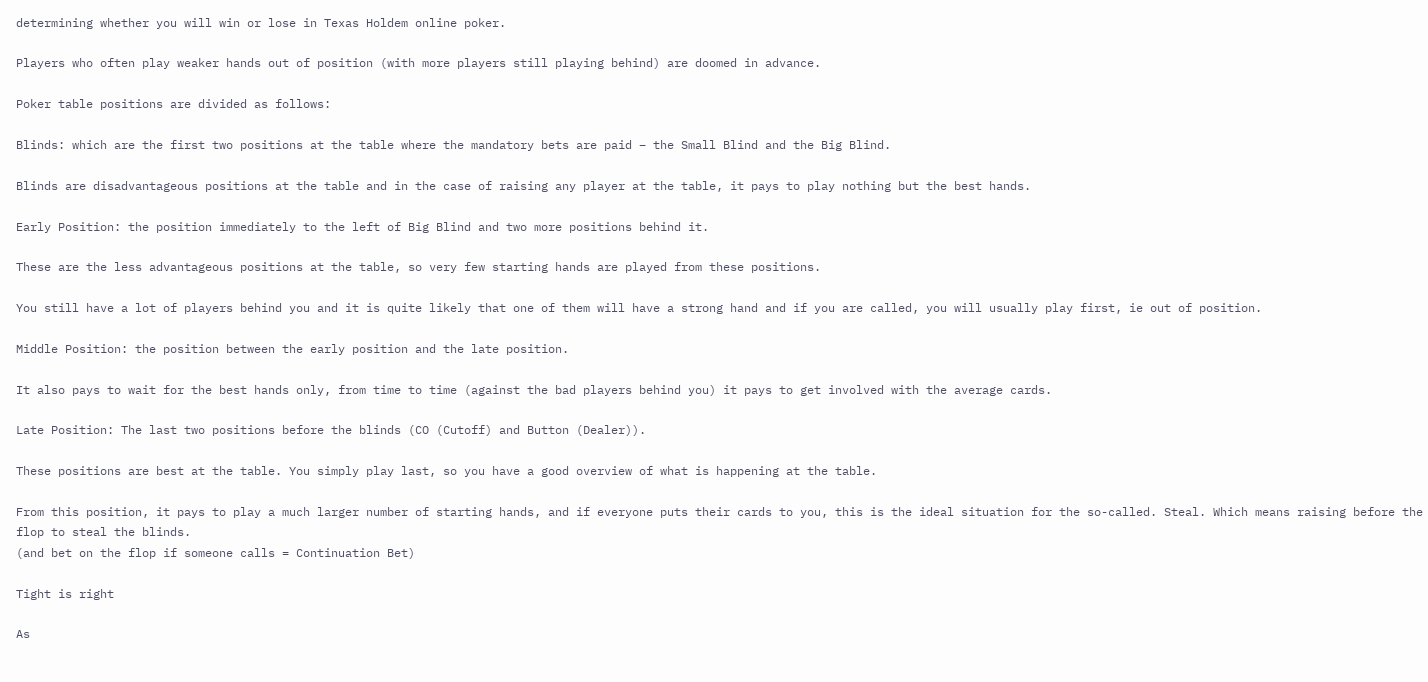determining whether you will win or lose in Texas Holdem online poker.

Players who often play weaker hands out of position (with more players still playing behind) are doomed in advance.

Poker table positions are divided as follows:

Blinds: which are the first two positions at the table where the mandatory bets are paid – the Small Blind and the Big Blind.

Blinds are disadvantageous positions at the table and in the case of raising any player at the table, it pays to play nothing but the best hands.

Early Position: the position immediately to the left of Big Blind and two more positions behind it.

These are the less advantageous positions at the table, so very few starting hands are played from these positions.

You still have a lot of players behind you and it is quite likely that one of them will have a strong hand and if you are called, you will usually play first, ie out of position.

Middle Position: the position between the early position and the late position.

It also pays to wait for the best hands only, from time to time (against the bad players behind you) it pays to get involved with the average cards.

Late Position: The last two positions before the blinds (CO (Cutoff) and Button (Dealer)).

These positions are best at the table. You simply play last, so you have a good overview of what is happening at the table.

From this position, it pays to play a much larger number of starting hands, and if everyone puts their cards to you, this is the ideal situation for the so-called. Steal. Which means raising before the flop to steal the blinds.
(and bet on the flop if someone calls = Continuation Bet)

Tight is right

As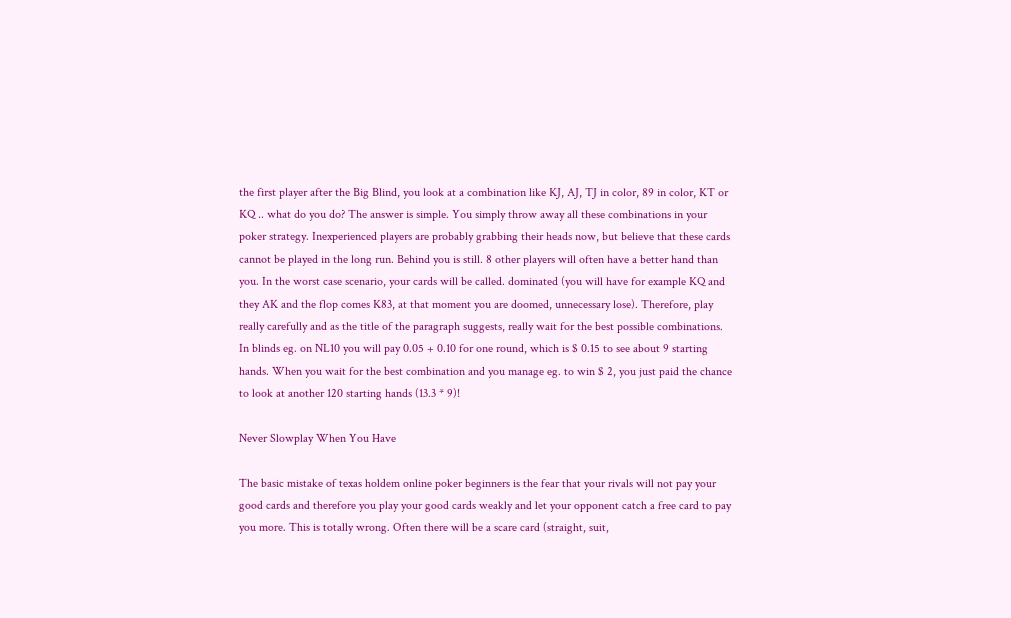the first player after the Big Blind, you look at a combination like KJ, AJ, TJ in color, 89 in color, KT or KQ .. what do you do? The answer is simple. You simply throw away all these combinations in your poker strategy. Inexperienced players are probably grabbing their heads now, but believe that these cards cannot be played in the long run. Behind you is still. 8 other players will often have a better hand than you. In the worst case scenario, your cards will be called. dominated (you will have for example KQ and they AK and the flop comes K83, at that moment you are doomed, unnecessary lose). Therefore, play really carefully and as the title of the paragraph suggests, really wait for the best possible combinations. In blinds eg. on NL10 you will pay 0.05 + 0.10 for one round, which is $ 0.15 to see about 9 starting hands. When you wait for the best combination and you manage eg. to win $ 2, you just paid the chance to look at another 120 starting hands (13.3 * 9)!

Never Slowplay When You Have

The basic mistake of texas holdem online poker beginners is the fear that your rivals will not pay your good cards and therefore you play your good cards weakly and let your opponent catch a free card to pay you more. This is totally wrong. Often there will be a scare card (straight, suit,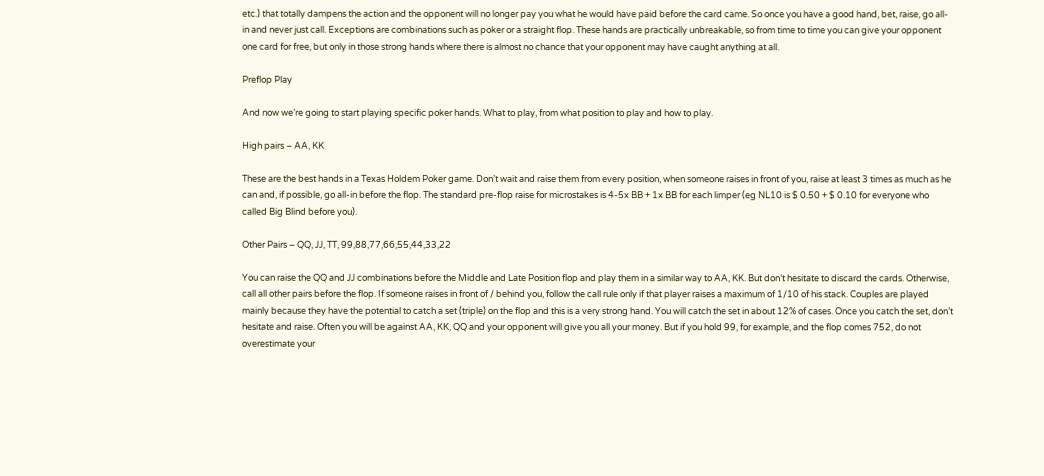etc.) that totally dampens the action and the opponent will no longer pay you what he would have paid before the card came. So once you have a good hand, bet, raise, go all-in and never just call. Exceptions are combinations such as poker or a straight flop. These hands are practically unbreakable, so from time to time you can give your opponent one card for free, but only in those strong hands where there is almost no chance that your opponent may have caught anything at all.

Preflop Play

And now we’re going to start playing specific poker hands. What to play, from what position to play and how to play.

High pairs – AA, KK

These are the best hands in a Texas Holdem Poker game. Don’t wait and raise them from every position, when someone raises in front of you, raise at least 3 times as much as he can and, if possible, go all-in before the flop. The standard pre-flop raise for microstakes is 4-5x BB + 1x BB for each limper (eg NL10 is $ 0.50 + $ 0.10 for everyone who called Big Blind before you).

Other Pairs – QQ, JJ, TT, 99,88,77,66,55,44,33,22

You can raise the QQ and JJ combinations before the Middle and Late Position flop and play them in a similar way to AA, KK. But don’t hesitate to discard the cards. Otherwise, call all other pairs before the flop. If someone raises in front of / behind you, follow the call rule only if that player raises a maximum of 1/10 of his stack. Couples are played mainly because they have the potential to catch a set (triple) on the flop and this is a very strong hand. You will catch the set in about 12% of cases. Once you catch the set, don’t hesitate and raise. Often you will be against AA, KK, QQ and your opponent will give you all your money. But if you hold 99, for example, and the flop comes 752, do not overestimate your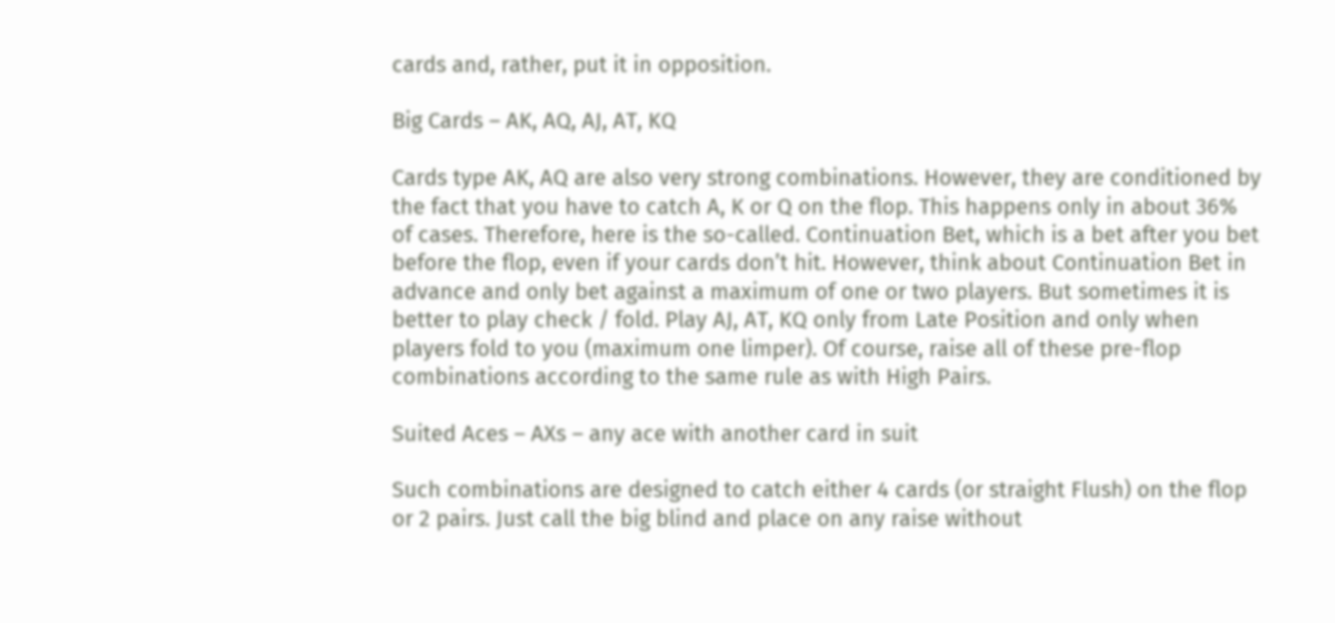cards and, rather, put it in opposition.

Big Cards – AK, AQ, AJ, AT, KQ

Cards type AK, AQ are also very strong combinations. However, they are conditioned by the fact that you have to catch A, K or Q on the flop. This happens only in about 36% of cases. Therefore, here is the so-called. Continuation Bet, which is a bet after you bet before the flop, even if your cards don’t hit. However, think about Continuation Bet in advance and only bet against a maximum of one or two players. But sometimes it is better to play check / fold. Play AJ, AT, KQ only from Late Position and only when players fold to you (maximum one limper). Of course, raise all of these pre-flop combinations according to the same rule as with High Pairs.

Suited Aces – AXs – any ace with another card in suit

Such combinations are designed to catch either 4 cards (or straight Flush) on the flop or 2 pairs. Just call the big blind and place on any raise without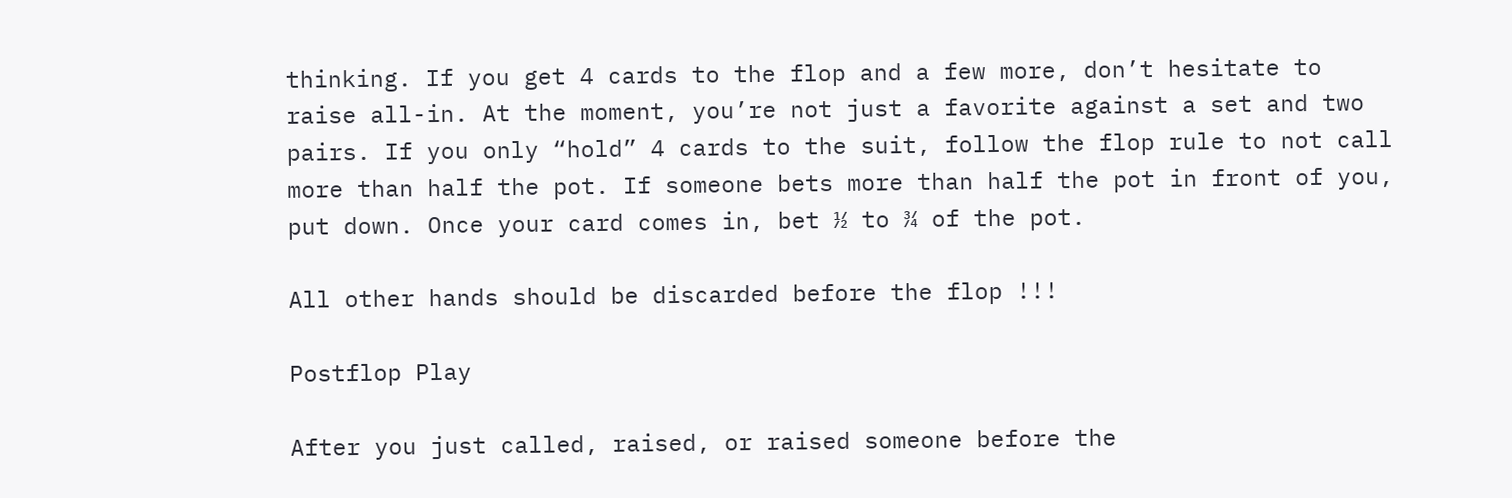thinking. If you get 4 cards to the flop and a few more, don’t hesitate to raise all-in. At the moment, you’re not just a favorite against a set and two pairs. If you only “hold” 4 cards to the suit, follow the flop rule to not call more than half the pot. If someone bets more than half the pot in front of you, put down. Once your card comes in, bet ½ to ¾ of the pot.

All other hands should be discarded before the flop !!!

Postflop Play

After you just called, raised, or raised someone before the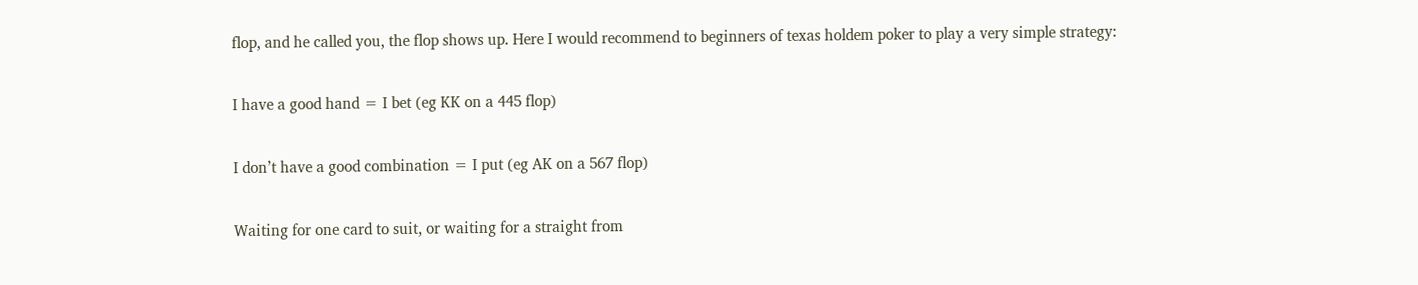flop, and he called you, the flop shows up. Here I would recommend to beginners of texas holdem poker to play a very simple strategy:

I have a good hand = I bet (eg KK on a 445 flop)

I don’t have a good combination = I put (eg AK on a 567 flop)

Waiting for one card to suit, or waiting for a straight from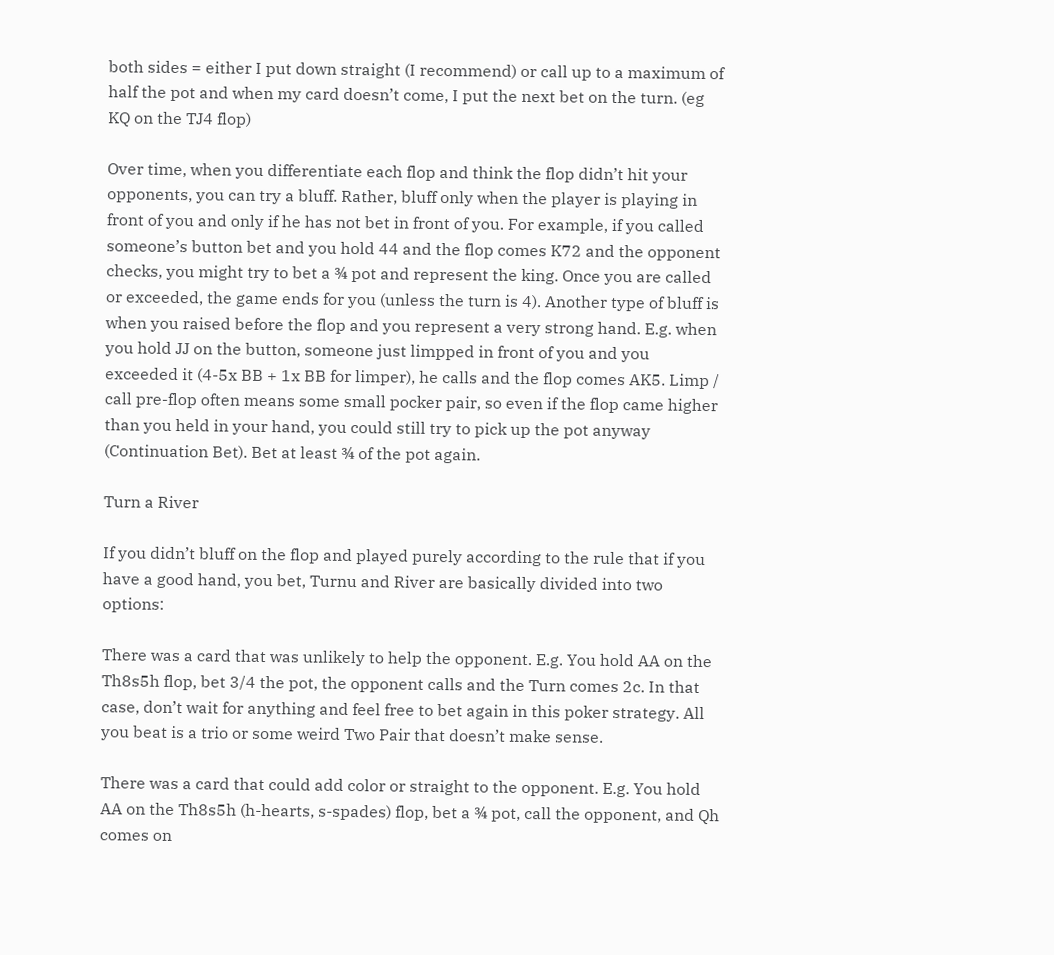both sides = either I put down straight (I recommend) or call up to a maximum of half the pot and when my card doesn’t come, I put the next bet on the turn. (eg KQ on the TJ4 flop)

Over time, when you differentiate each flop and think the flop didn’t hit your opponents, you can try a bluff. Rather, bluff only when the player is playing in front of you and only if he has not bet in front of you. For example, if you called someone’s button bet and you hold 44 and the flop comes K72 and the opponent checks, you might try to bet a ¾ pot and represent the king. Once you are called or exceeded, the game ends for you (unless the turn is 4). Another type of bluff is when you raised before the flop and you represent a very strong hand. E.g. when you hold JJ on the button, someone just limpped in front of you and you exceeded it (4-5x BB + 1x BB for limper), he calls and the flop comes AK5. Limp / call pre-flop often means some small pocker pair, so even if the flop came higher than you held in your hand, you could still try to pick up the pot anyway (Continuation Bet). Bet at least ¾ of the pot again.

Turn a River

If you didn’t bluff on the flop and played purely according to the rule that if you have a good hand, you bet, Turnu and River are basically divided into two options:

There was a card that was unlikely to help the opponent. E.g. You hold AA on the Th8s5h flop, bet 3/4 the pot, the opponent calls and the Turn comes 2c. In that case, don’t wait for anything and feel free to bet again in this poker strategy. All you beat is a trio or some weird Two Pair that doesn’t make sense.

There was a card that could add color or straight to the opponent. E.g. You hold AA on the Th8s5h (h-hearts, s-spades) flop, bet a ¾ pot, call the opponent, and Qh comes on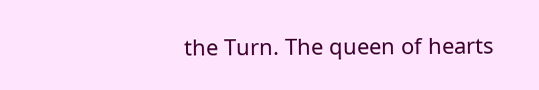the Turn. The queen of hearts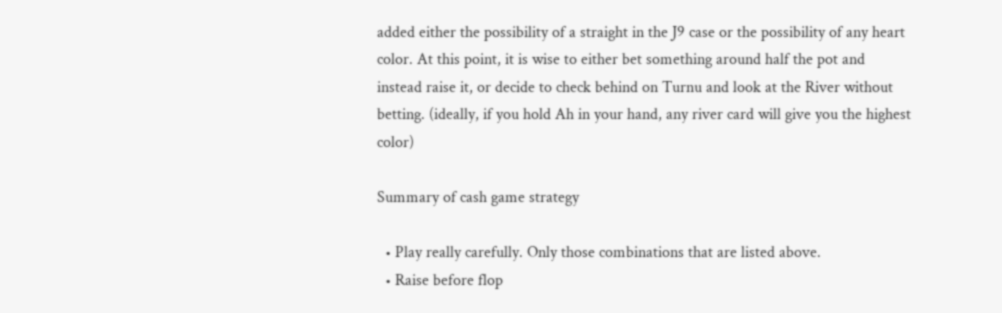added either the possibility of a straight in the J9 case or the possibility of any heart color. At this point, it is wise to either bet something around half the pot and instead raise it, or decide to check behind on Turnu and look at the River without betting. (ideally, if you hold Ah in your hand, any river card will give you the highest color)

Summary of cash game strategy

  • Play really carefully. Only those combinations that are listed above.
  • Raise before flop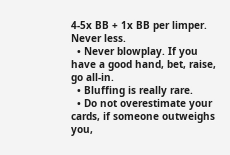4-5x BB + 1x BB per limper. Never less.
  • Never blowplay. If you have a good hand, bet, raise, go all-in.
  • Bluffing is really rare.
  • Do not overestimate your cards, if someone outweighs you,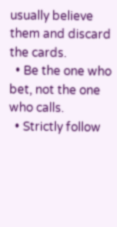usually believe them and discard the cards.
  • Be the one who bet, not the one who calls.
  • Strictly follow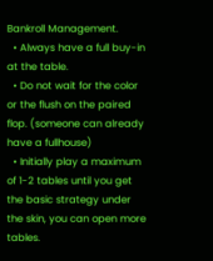Bankroll Management.
  • Always have a full buy-in at the table.
  • Do not wait for the color or the flush on the paired flop. (someone can already have a fullhouse)
  • Initially play a maximum of 1-2 tables until you get the basic strategy under the skin, you can open more tables.